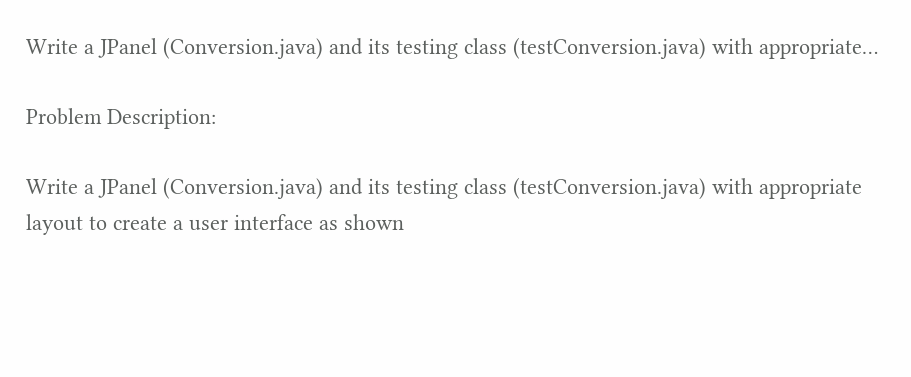Write a JPanel (Conversion.java) and its testing class (testConversion.java) with appropriate…

Problem Description:

Write a JPanel (Conversion.java) and its testing class (testConversion.java) with appropriate layout to create a user interface as shown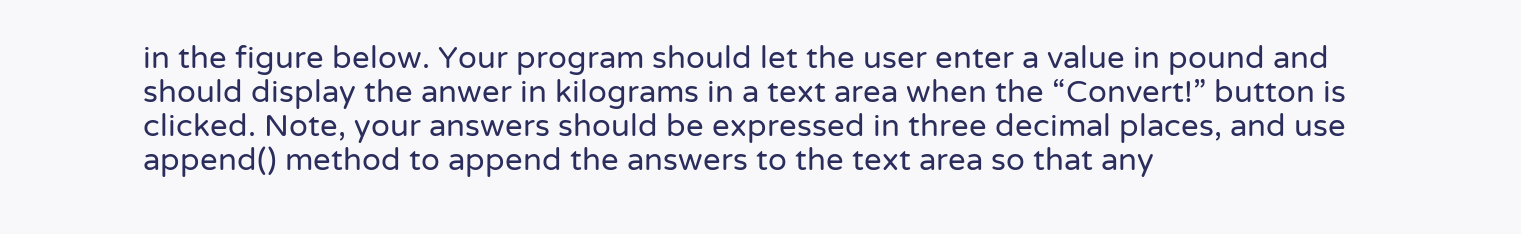in the figure below. Your program should let the user enter a value in pound and should display the anwer in kilograms in a text area when the “Convert!” button is clicked. Note, your answers should be expressed in three decimal places, and use append() method to append the answers to the text area so that any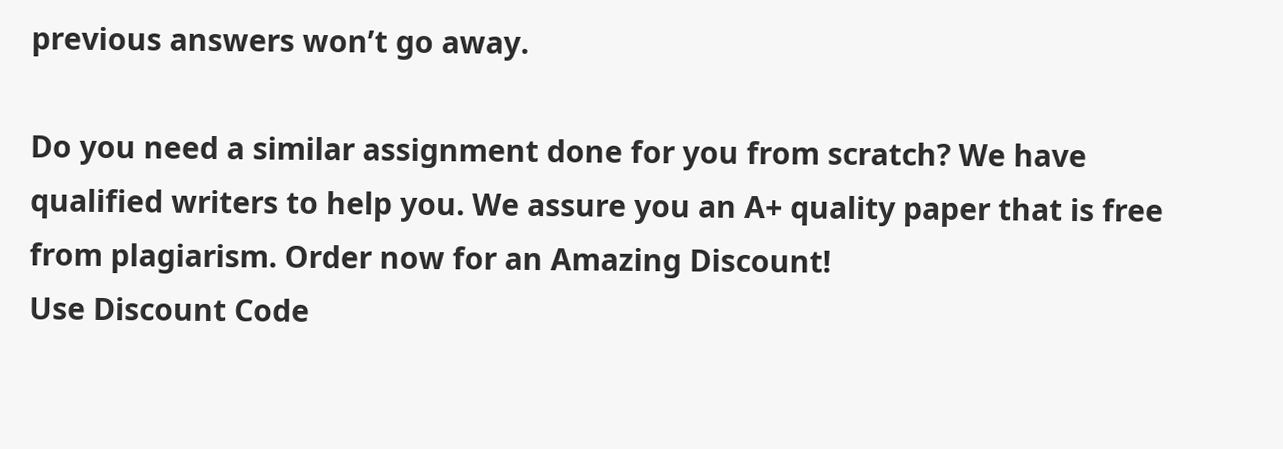previous answers won’t go away.

Do you need a similar assignment done for you from scratch? We have qualified writers to help you. We assure you an A+ quality paper that is free from plagiarism. Order now for an Amazing Discount!
Use Discount Code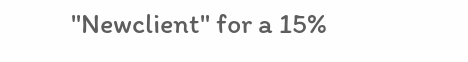"Newclient" for a 15%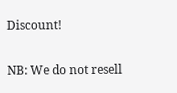Discount!

NB: We do not resell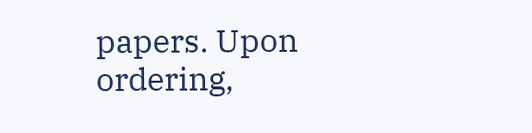papers. Upon ordering,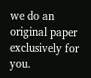we do an original paper exclusively for you.